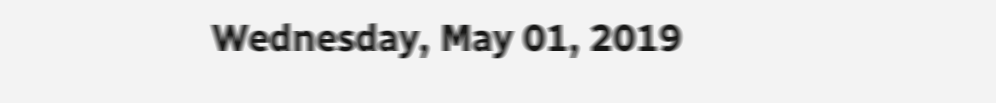Wednesday, May 01, 2019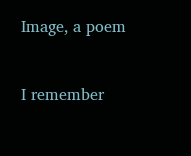Image, a poem


I remember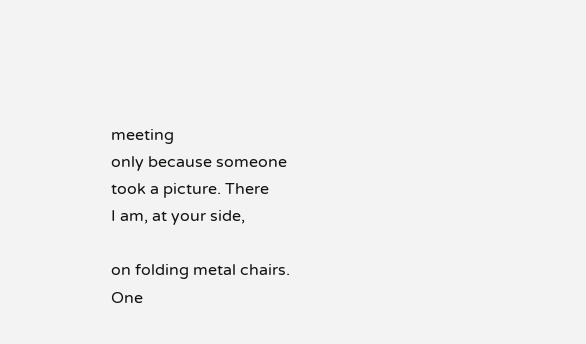meeting
only because someone
took a picture. There
I am, at your side,

on folding metal chairs.
One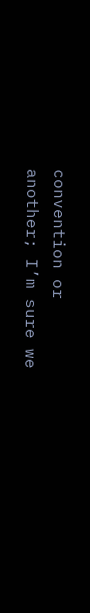convention or
another; I’m sure we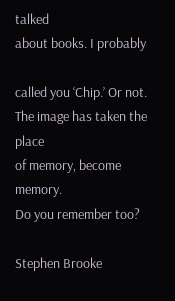talked
about books. I probably

called you ‘Chip.’ Or not.
The image has taken the place
of memory, become memory.
Do you remember too?

Stephen Brooke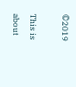©2019

This is about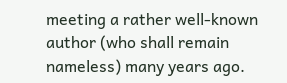meeting a rather well-known author (who shall remain nameless) many years ago.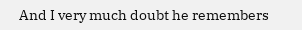And I very much doubt he remembers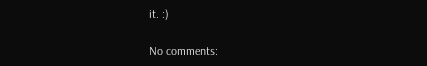it. :)

No comments: